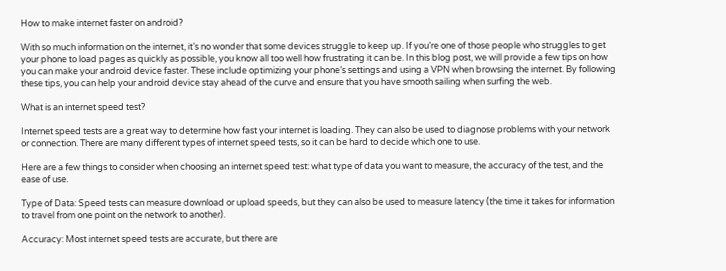How to make internet faster on android?

With so much information on the internet, it’s no wonder that some devices struggle to keep up. If you’re one of those people who struggles to get your phone to load pages as quickly as possible, you know all too well how frustrating it can be. In this blog post, we will provide a few tips on how you can make your android device faster. These include optimizing your phone’s settings and using a VPN when browsing the internet. By following these tips, you can help your android device stay ahead of the curve and ensure that you have smooth sailing when surfing the web.

What is an internet speed test?

Internet speed tests are a great way to determine how fast your internet is loading. They can also be used to diagnose problems with your network or connection. There are many different types of internet speed tests, so it can be hard to decide which one to use.

Here are a few things to consider when choosing an internet speed test: what type of data you want to measure, the accuracy of the test, and the ease of use.

Type of Data: Speed tests can measure download or upload speeds, but they can also be used to measure latency (the time it takes for information to travel from one point on the network to another).

Accuracy: Most internet speed tests are accurate, but there are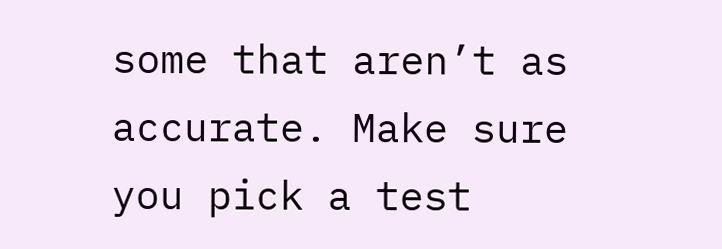some that aren’t as accurate. Make sure you pick a test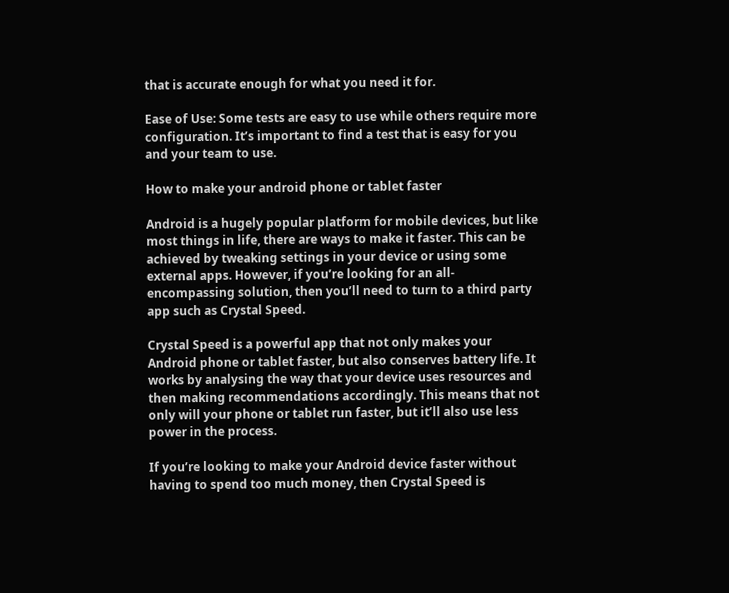that is accurate enough for what you need it for.

Ease of Use: Some tests are easy to use while others require more configuration. It’s important to find a test that is easy for you and your team to use.

How to make your android phone or tablet faster

Android is a hugely popular platform for mobile devices, but like most things in life, there are ways to make it faster. This can be achieved by tweaking settings in your device or using some external apps. However, if you’re looking for an all-encompassing solution, then you’ll need to turn to a third party app such as Crystal Speed.

Crystal Speed is a powerful app that not only makes your Android phone or tablet faster, but also conserves battery life. It works by analysing the way that your device uses resources and then making recommendations accordingly. This means that not only will your phone or tablet run faster, but it’ll also use less power in the process.

If you’re looking to make your Android device faster without having to spend too much money, then Crystal Speed is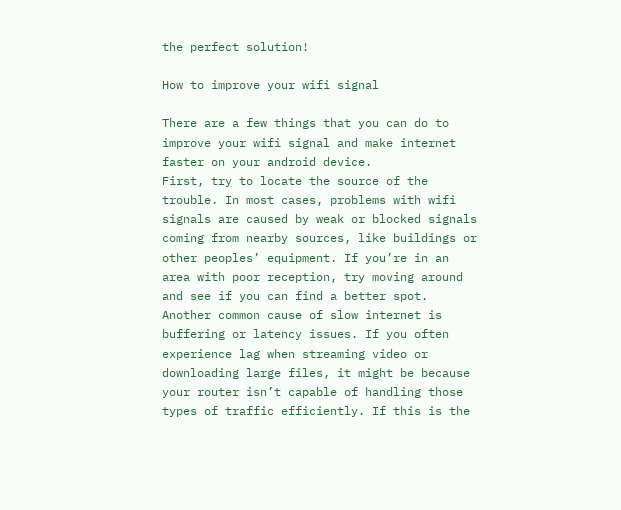the perfect solution!

How to improve your wifi signal

There are a few things that you can do to improve your wifi signal and make internet faster on your android device.
First, try to locate the source of the trouble. In most cases, problems with wifi signals are caused by weak or blocked signals coming from nearby sources, like buildings or other peoples’ equipment. If you’re in an area with poor reception, try moving around and see if you can find a better spot.
Another common cause of slow internet is buffering or latency issues. If you often experience lag when streaming video or downloading large files, it might be because your router isn’t capable of handling those types of traffic efficiently. If this is the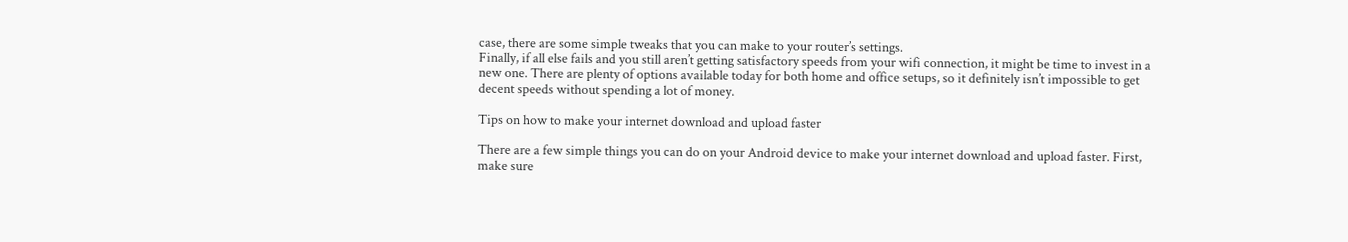case, there are some simple tweaks that you can make to your router’s settings.
Finally, if all else fails and you still aren’t getting satisfactory speeds from your wifi connection, it might be time to invest in a new one. There are plenty of options available today for both home and office setups, so it definitely isn’t impossible to get decent speeds without spending a lot of money.

Tips on how to make your internet download and upload faster

There are a few simple things you can do on your Android device to make your internet download and upload faster. First, make sure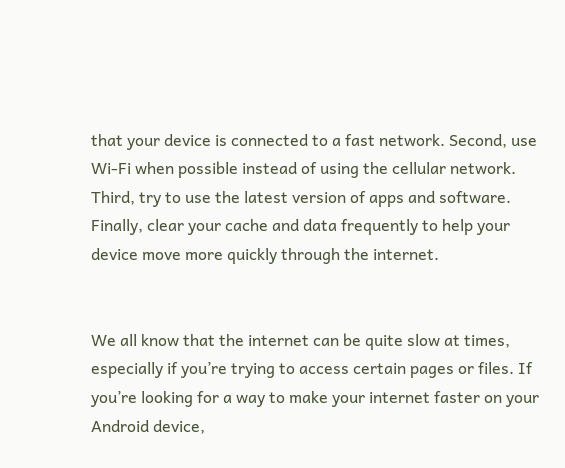that your device is connected to a fast network. Second, use Wi-Fi when possible instead of using the cellular network. Third, try to use the latest version of apps and software. Finally, clear your cache and data frequently to help your device move more quickly through the internet.


We all know that the internet can be quite slow at times, especially if you’re trying to access certain pages or files. If you’re looking for a way to make your internet faster on your Android device,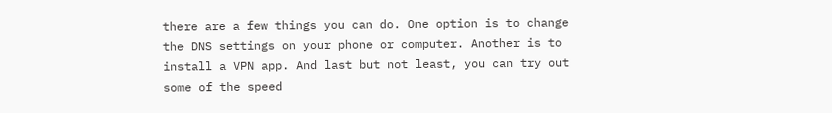there are a few things you can do. One option is to change the DNS settings on your phone or computer. Another is to install a VPN app. And last but not least, you can try out some of the speed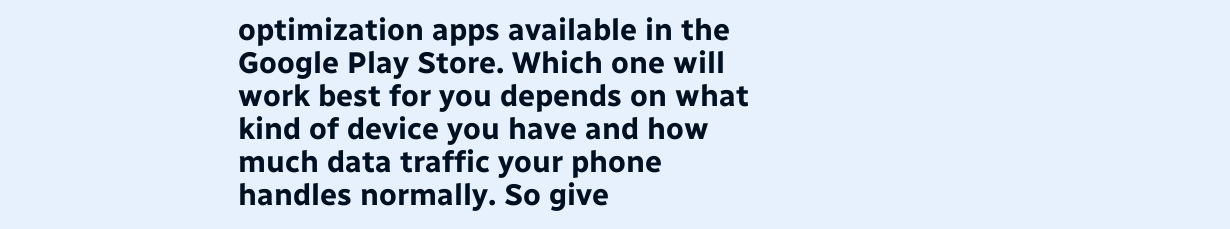optimization apps available in the Google Play Store. Which one will work best for you depends on what kind of device you have and how much data traffic your phone handles normally. So give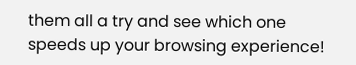them all a try and see which one speeds up your browsing experience!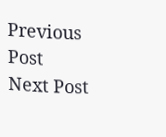Previous Post
Next Post